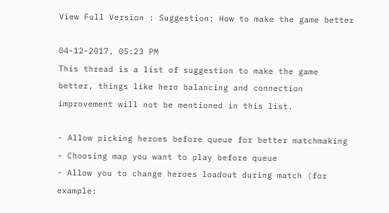View Full Version : Suggestion: How to make the game better

04-12-2017, 05:23 PM
This thread is a list of suggestion to make the game better, things like hero balancing and connection improvement will not be mentioned in this list.

- Allow picking heroes before queue for better matchmaking
- Choosing map you want to play before queue
- Allow you to change heroes loadout during match (for example: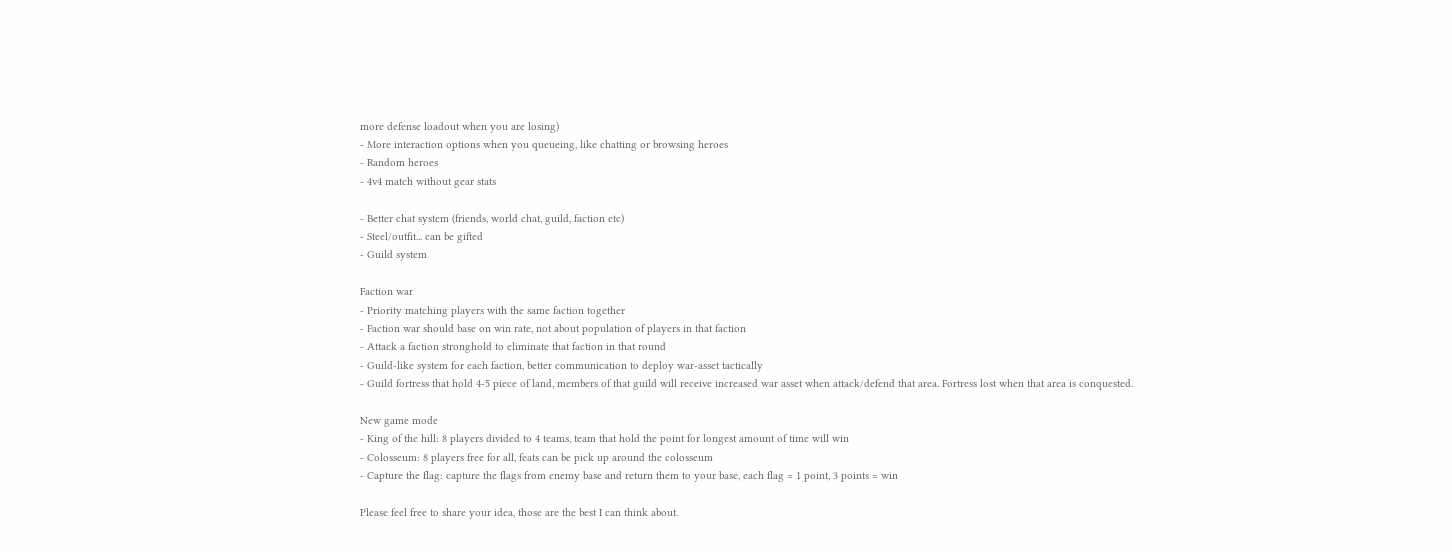more defense loadout when you are losing)
- More interaction options when you queueing, like chatting or browsing heroes
- Random heroes
- 4v4 match without gear stats

- Better chat system (friends, world chat, guild, faction etc)
- Steel/outfit... can be gifted
- Guild system

Faction war
- Priority matching players with the same faction together
- Faction war should base on win rate, not about population of players in that faction
- Attack a faction stronghold to eliminate that faction in that round
- Guild-like system for each faction, better communication to deploy war-asset tactically
- Guild fortress that hold 4-5 piece of land, members of that guild will receive increased war asset when attack/defend that area. Fortress lost when that area is conquested.

New game mode
- King of the hill: 8 players divided to 4 teams, team that hold the point for longest amount of time will win
- Colosseum: 8 players free for all, feats can be pick up around the colosseum
- Capture the flag: capture the flags from enemy base and return them to your base, each flag = 1 point, 3 points = win

Please feel free to share your idea, those are the best I can think about.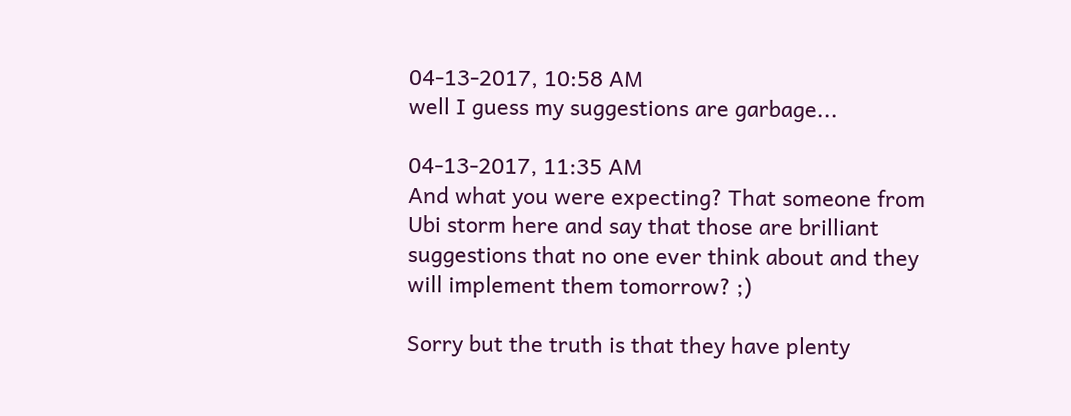04-13-2017, 10:58 AM
well I guess my suggestions are garbage...

04-13-2017, 11:35 AM
And what you were expecting? That someone from Ubi storm here and say that those are brilliant suggestions that no one ever think about and they will implement them tomorrow? ;)

Sorry but the truth is that they have plenty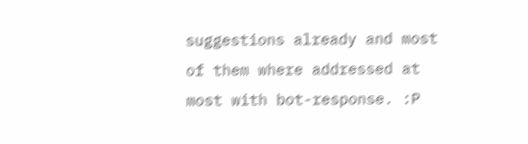suggestions already and most of them where addressed at most with bot-response. :P